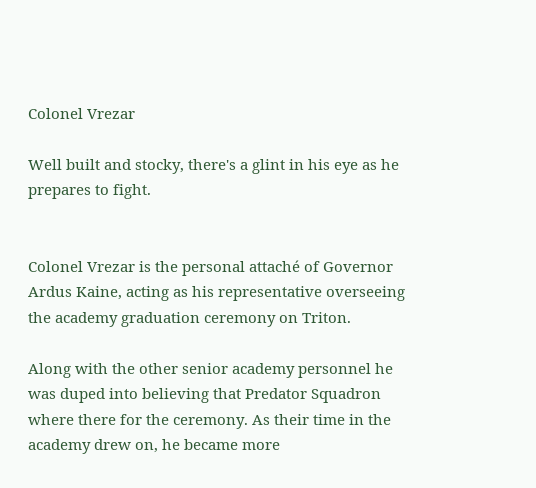Colonel Vrezar

Well built and stocky, there's a glint in his eye as he prepares to fight.


Colonel Vrezar is the personal attaché of Governor Ardus Kaine, acting as his representative overseeing the academy graduation ceremony on Triton.

Along with the other senior academy personnel he was duped into believing that Predator Squadron where there for the ceremony. As their time in the academy drew on, he became more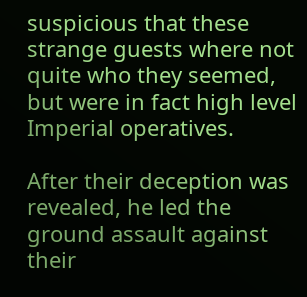suspicious that these strange guests where not quite who they seemed, but were in fact high level Imperial operatives.

After their deception was revealed, he led the ground assault against their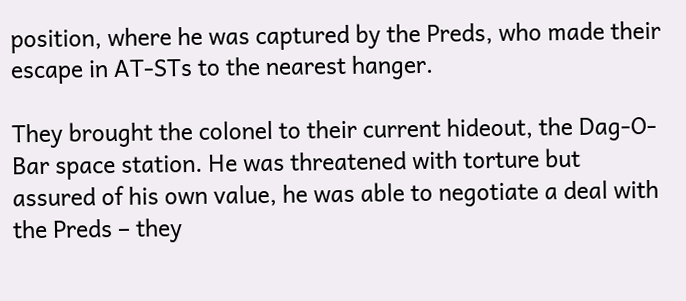position, where he was captured by the Preds, who made their escape in AT-STs to the nearest hanger.

They brought the colonel to their current hideout, the Dag-O-Bar space station. He was threatened with torture but assured of his own value, he was able to negotiate a deal with the Preds – they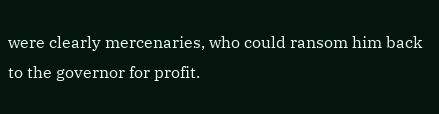were clearly mercenaries, who could ransom him back to the governor for profit.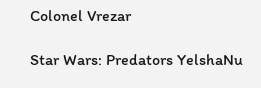Colonel Vrezar

Star Wars: Predators YelshaNu